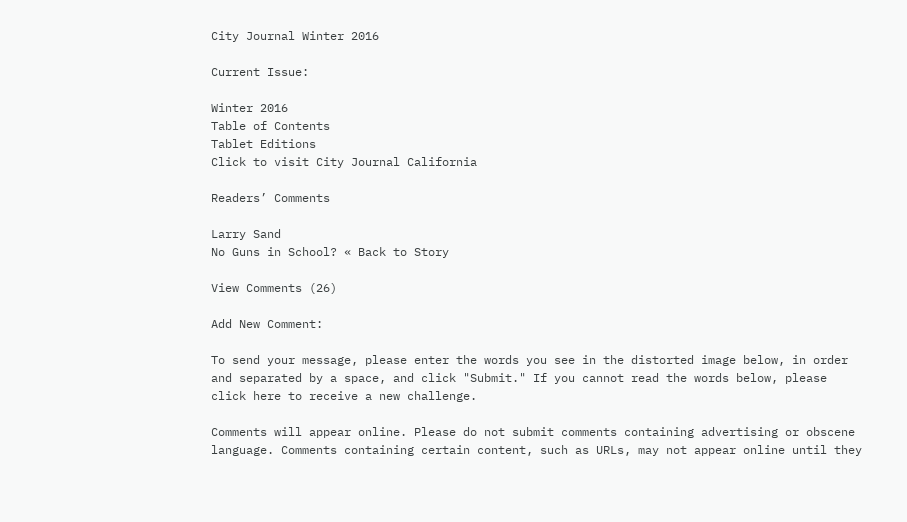City Journal Winter 2016

Current Issue:

Winter 2016
Table of Contents
Tablet Editions
Click to visit City Journal California

Readers’ Comments

Larry Sand
No Guns in School? « Back to Story

View Comments (26)

Add New Comment:

To send your message, please enter the words you see in the distorted image below, in order and separated by a space, and click "Submit." If you cannot read the words below, please click here to receive a new challenge.

Comments will appear online. Please do not submit comments containing advertising or obscene language. Comments containing certain content, such as URLs, may not appear online until they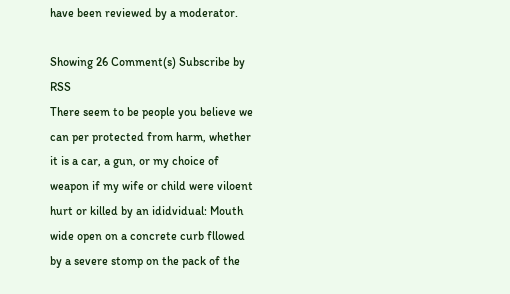have been reviewed by a moderator.

Showing 26 Comment(s) Subscribe by RSS
There seem to be people you believe we can per protected from harm, whether it is a car, a gun, or my choice of weapon if my wife or child were viloent hurt or killed by an ididvidual: Mouth wide open on a concrete curb fllowed by a severe stomp on the pack of the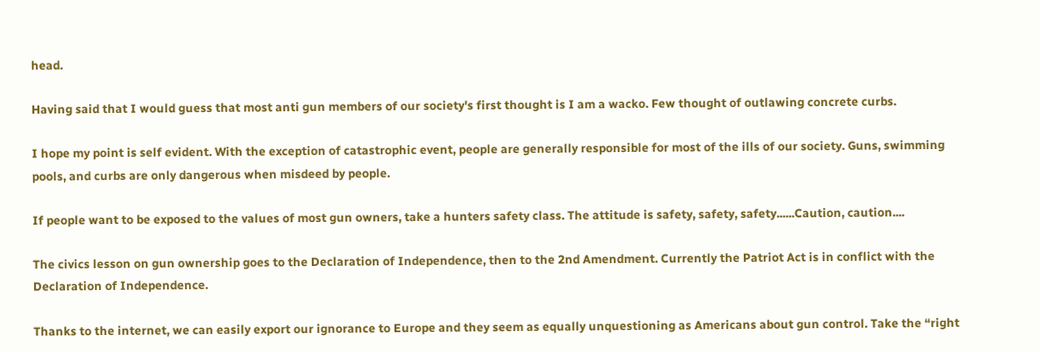head.

Having said that I would guess that most anti gun members of our society's first thought is I am a wacko. Few thought of outlawing concrete curbs.

I hope my point is self evident. With the exception of catastrophic event, people are generally responsible for most of the ills of our society. Guns, swimming pools, and curbs are only dangerous when misdeed by people.

If people want to be exposed to the values of most gun owners, take a hunters safety class. The attitude is safety, safety, safety......Caution, caution....

The civics lesson on gun ownership goes to the Declaration of Independence, then to the 2nd Amendment. Currently the Patriot Act is in conflict with the Declaration of Independence.

Thanks to the internet, we can easily export our ignorance to Europe and they seem as equally unquestioning as Americans about gun control. Take the “right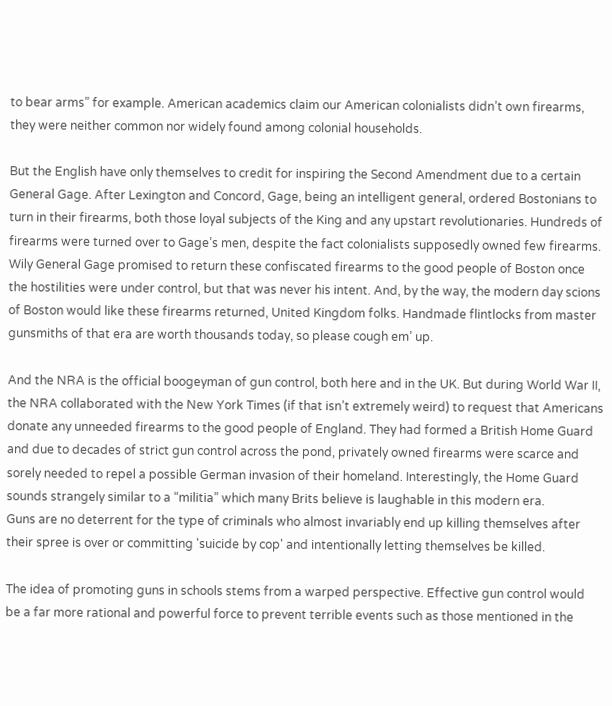to bear arms” for example. American academics claim our American colonialists didn’t own firearms, they were neither common nor widely found among colonial households.

But the English have only themselves to credit for inspiring the Second Amendment due to a certain General Gage. After Lexington and Concord, Gage, being an intelligent general, ordered Bostonians to turn in their firearms, both those loyal subjects of the King and any upstart revolutionaries. Hundreds of firearms were turned over to Gage’s men, despite the fact colonialists supposedly owned few firearms. Wily General Gage promised to return these confiscated firearms to the good people of Boston once the hostilities were under control, but that was never his intent. And, by the way, the modern day scions of Boston would like these firearms returned, United Kingdom folks. Handmade flintlocks from master gunsmiths of that era are worth thousands today, so please cough em’ up.

And the NRA is the official boogeyman of gun control, both here and in the UK. But during World War II, the NRA collaborated with the New York Times (if that isn’t extremely weird) to request that Americans donate any unneeded firearms to the good people of England. They had formed a British Home Guard and due to decades of strict gun control across the pond, privately owned firearms were scarce and sorely needed to repel a possible German invasion of their homeland. Interestingly, the Home Guard sounds strangely similar to a “militia” which many Brits believe is laughable in this modern era.
Guns are no deterrent for the type of criminals who almost invariably end up killing themselves after their spree is over or committing 'suicide by cop' and intentionally letting themselves be killed.

The idea of promoting guns in schools stems from a warped perspective. Effective gun control would be a far more rational and powerful force to prevent terrible events such as those mentioned in the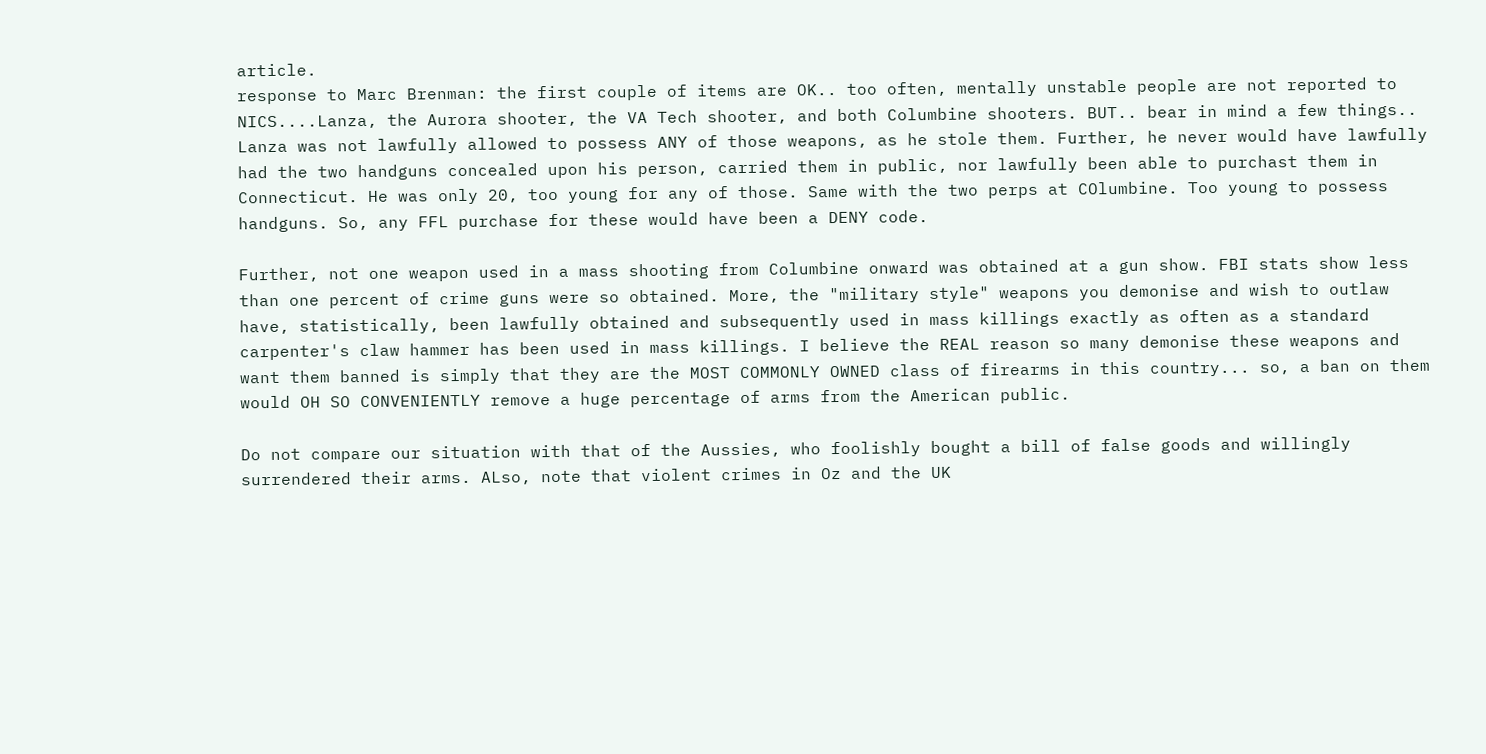article.
response to Marc Brenman: the first couple of items are OK.. too often, mentally unstable people are not reported to NICS....Lanza, the Aurora shooter, the VA Tech shooter, and both Columbine shooters. BUT.. bear in mind a few things.. Lanza was not lawfully allowed to possess ANY of those weapons, as he stole them. Further, he never would have lawfully had the two handguns concealed upon his person, carried them in public, nor lawfully been able to purchast them in Connecticut. He was only 20, too young for any of those. Same with the two perps at COlumbine. Too young to possess handguns. So, any FFL purchase for these would have been a DENY code.

Further, not one weapon used in a mass shooting from Columbine onward was obtained at a gun show. FBI stats show less than one percent of crime guns were so obtained. More, the "military style" weapons you demonise and wish to outlaw have, statistically, been lawfully obtained and subsequently used in mass killings exactly as often as a standard carpenter's claw hammer has been used in mass killings. I believe the REAL reason so many demonise these weapons and want them banned is simply that they are the MOST COMMONLY OWNED class of firearms in this country... so, a ban on them would OH SO CONVENIENTLY remove a huge percentage of arms from the American public.

Do not compare our situation with that of the Aussies, who foolishly bought a bill of false goods and willingly surrendered their arms. ALso, note that violent crimes in Oz and the UK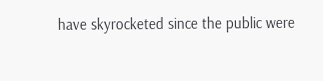have skyrocketed since the public were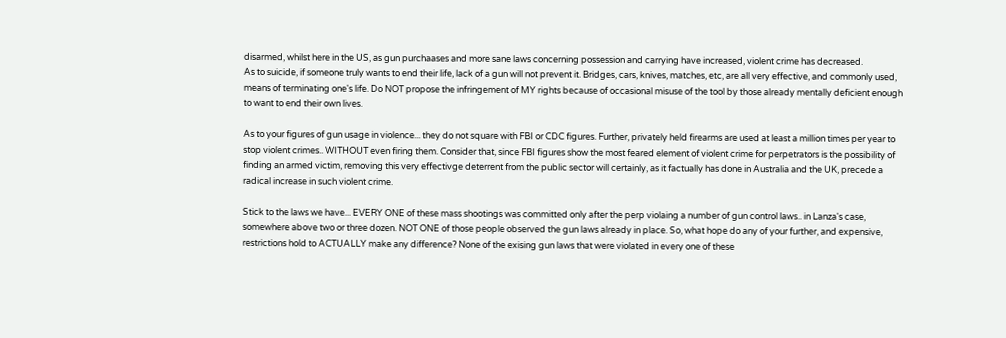disarmed, whilst here in the US, as gun purchaases and more sane laws concerning possession and carrying have increased, violent crime has decreased.
As to suicide, if someone truly wants to end their life, lack of a gun will not prevent it. Bridges, cars, knives, matches, etc, are all very effective, and commonly used, means of terminating one's life. Do NOT propose the infringement of MY rights because of occasional misuse of the tool by those already mentally deficient enough to want to end their own lives.

As to your figures of gun usage in violence... they do not square with FBI or CDC figures. Further, privately held firearms are used at least a million times per year to stop violent crimes.. WITHOUT even firing them. Consider that, since FBI figures show the most feared element of violent crime for perpetrators is the possibility of finding an armed victim, removing this very effectivge deterrent from the public sector will certainly, as it factually has done in Australia and the UK, precede a radical increase in such violent crime.

Stick to the laws we have... EVERY ONE of these mass shootings was committed only after the perp violaing a number of gun control laws.. in Lanza's case, somewhere above two or three dozen. NOT ONE of those people observed the gun laws already in place. So, what hope do any of your further, and expensive, restrictions hold to ACTUALLY make any difference? None of the exising gun laws that were violated in every one of these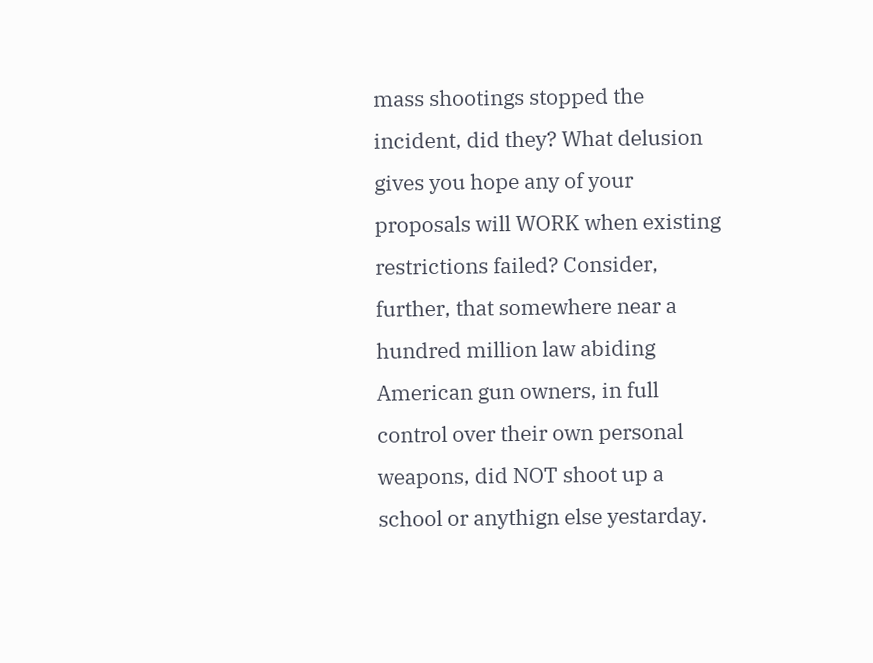mass shootings stopped the incident, did they? What delusion gives you hope any of your proposals will WORK when existing restrictions failed? Consider, further, that somewhere near a hundred million law abiding American gun owners, in full control over their own personal weapons, did NOT shoot up a school or anythign else yestarday.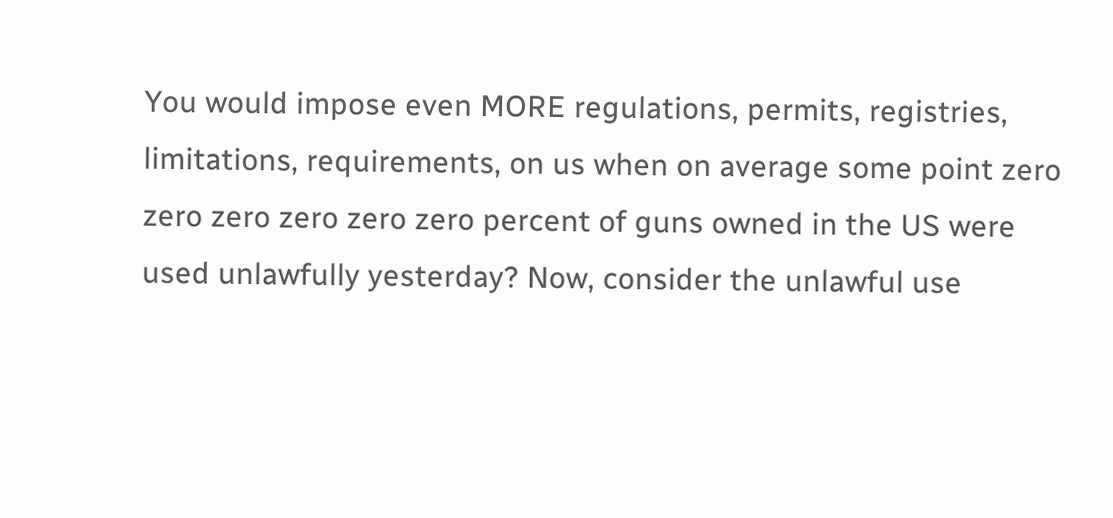You would impose even MORE regulations, permits, registries, limitations, requirements, on us when on average some point zero zero zero zero zero zero percent of guns owned in the US were used unlawfully yesterday? Now, consider the unlawful use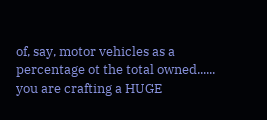of, say, motor vehicles as a percentage ot the total owned...... you are crafting a HUGE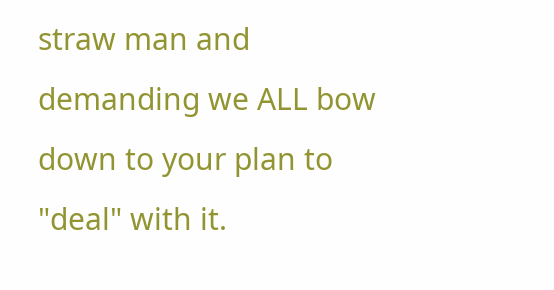straw man and demanding we ALL bow down to your plan to "deal" with it.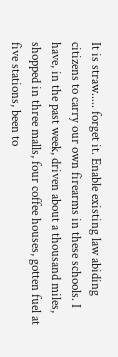It is straw..... forget it. Enable existing law abiding citizens to carry our own firearms in these schools. I have, in the past week, driven about a thousand miles, shopped in three malls, four coffee houses, gotten fuel at five stations, been to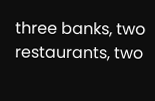three banks, two restaurants, two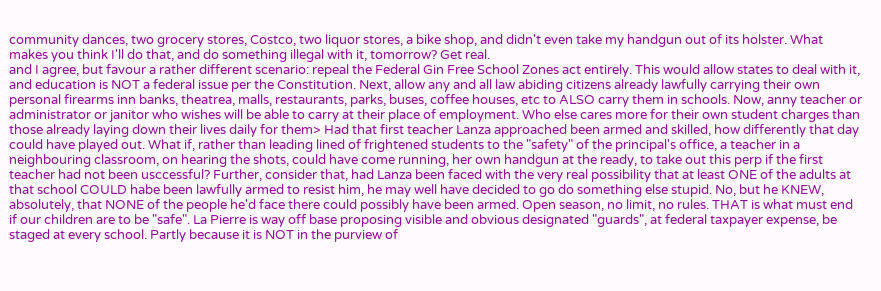community dances, two grocery stores, Costco, two liquor stores, a bike shop, and didn't even take my handgun out of its holster. What makes you think I'll do that, and do something illegal with it, tomorrow? Get real.
and I agree, but favour a rather different scenario: repeal the Federal Gin Free School Zones act entirely. This would allow states to deal with it, and education is NOT a federal issue per the Constitution. Next, allow any and all law abiding citizens already lawfully carrying their own personal firearms inn banks, theatrea, malls, restaurants, parks, buses, coffee houses, etc to ALSO carry them in schools. Now, anny teacher or administrator or janitor who wishes will be able to carry at their place of employment. Who else cares more for their own student charges than those already laying down their lives daily for them> Had that first teacher Lanza approached been armed and skilled, how differently that day could have played out. What if, rather than leading lined of frightened students to the "safety" of the principal's office, a teacher in a neighbouring classroom, on hearing the shots, could have come running, her own handgun at the ready, to take out this perp if the first teacher had not been usccessful? Further, consider that, had Lanza been faced with the very real possibility that at least ONE of the adults at that school COULD habe been lawfully armed to resist him, he may well have decided to go do something else stupid. No, but he KNEW, absolutely, that NONE of the people he'd face there could possibly have been armed. Open season, no limit, no rules. THAT is what must end if our children are to be "safe". La Pierre is way off base proposing visible and obvious designated "guards", at federal taxpayer expense, be staged at every school. Partly because it is NOT in the purview of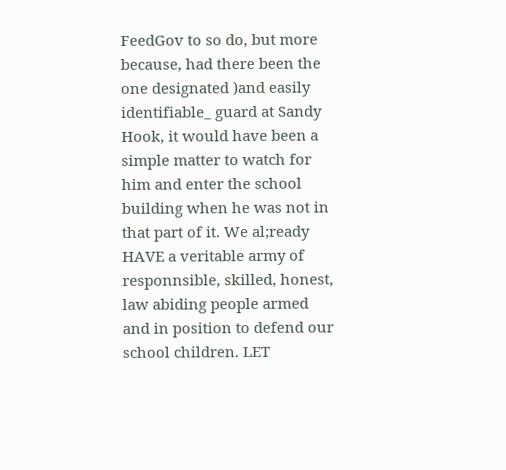FeedGov to so do, but more because, had there been the one designated )and easily identifiable_ guard at Sandy Hook, it would have been a simple matter to watch for him and enter the school building when he was not in that part of it. We al;ready HAVE a veritable army of responnsible, skilled, honest, law abiding people armed and in position to defend our school children. LET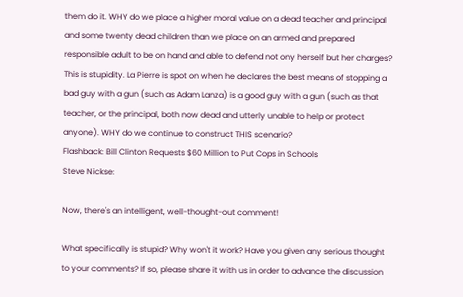them do it. WHY do we place a higher moral value on a dead teacher and principal and some twenty dead children than we place on an armed and prepared responsible adult to be on hand and able to defend not ony herself but her charges? This is stupidity. La Pierre is spot on when he declares the best means of stopping a bad guy with a gun (such as Adam Lanza) is a good guy with a gun (such as that teacher, or the principal, both now dead and utterly unable to help or protect anyone). WHY do we continue to construct THIS scenario?
Flashback: Bill Clinton Requests $60 Million to Put Cops in Schools
Steve Nickse:

Now, there's an intelligent, well-thought-out comment!

What specifically is stupid? Why won't it work? Have you given any serious thought to your comments? If so, please share it with us in order to advance the discussion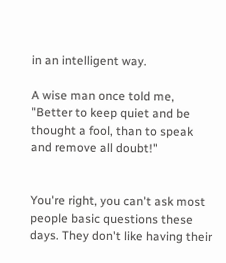in an intelligent way.

A wise man once told me, "Better to keep quiet and be thought a fool, than to speak and remove all doubt!"


You're right, you can't ask most people basic questions these days. They don't like having their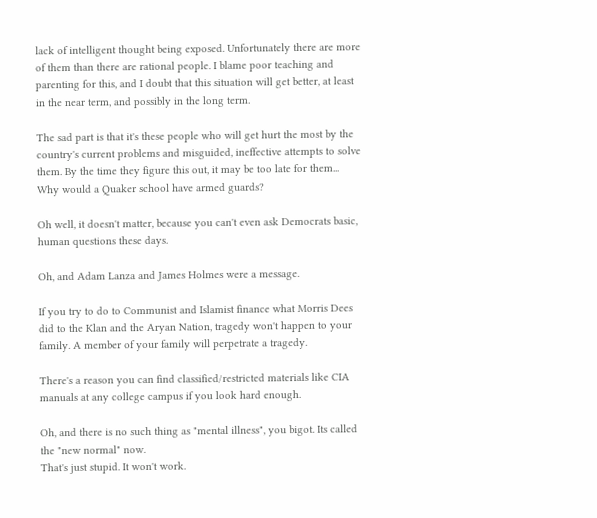lack of intelligent thought being exposed. Unfortunately there are more of them than there are rational people. I blame poor teaching and parenting for this, and I doubt that this situation will get better, at least in the near term, and possibly in the long term.

The sad part is that it's these people who will get hurt the most by the country's current problems and misguided, ineffective attempts to solve them. By the time they figure this out, it may be too late for them...
Why would a Quaker school have armed guards?

Oh well, it doesn't matter, because you can't even ask Democrats basic, human questions these days.

Oh, and Adam Lanza and James Holmes were a message.

If you try to do to Communist and Islamist finance what Morris Dees did to the Klan and the Aryan Nation, tragedy won't happen to your family. A member of your family will perpetrate a tragedy.

There's a reason you can find classified/restricted materials like CIA manuals at any college campus if you look hard enough.

Oh, and there is no such thing as "mental illness", you bigot. Its called the "new normal" now.
That's just stupid. It won't work.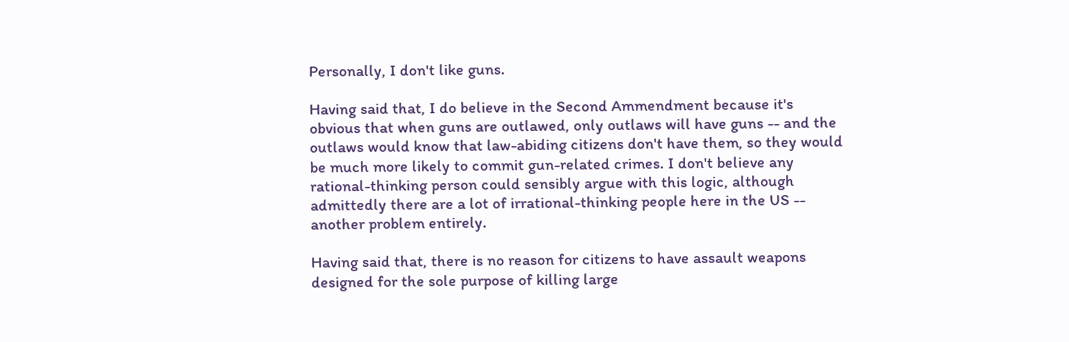Personally, I don't like guns.

Having said that, I do believe in the Second Ammendment because it's obvious that when guns are outlawed, only outlaws will have guns -- and the outlaws would know that law-abiding citizens don't have them, so they would be much more likely to commit gun-related crimes. I don't believe any rational-thinking person could sensibly argue with this logic, although admittedly there are a lot of irrational-thinking people here in the US -- another problem entirely.

Having said that, there is no reason for citizens to have assault weapons designed for the sole purpose of killing large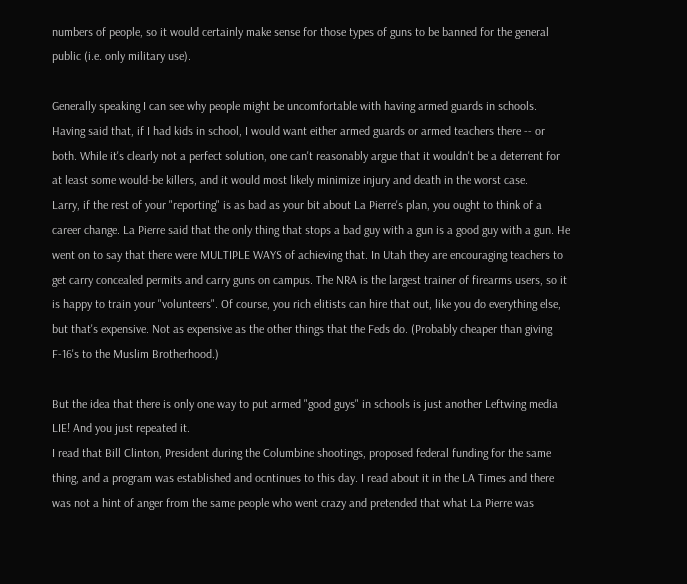numbers of people, so it would certainly make sense for those types of guns to be banned for the general public (i.e. only military use).

Generally speaking I can see why people might be uncomfortable with having armed guards in schools. Having said that, if I had kids in school, I would want either armed guards or armed teachers there -- or both. While it's clearly not a perfect solution, one can't reasonably argue that it wouldn't be a deterrent for at least some would-be killers, and it would most likely minimize injury and death in the worst case.
Larry, if the rest of your "reporting" is as bad as your bit about La Pierre's plan, you ought to think of a career change. La Pierre said that the only thing that stops a bad guy with a gun is a good guy with a gun. He went on to say that there were MULTIPLE WAYS of achieving that. In Utah they are encouraging teachers to get carry concealed permits and carry guns on campus. The NRA is the largest trainer of firearms users, so it is happy to train your "volunteers". Of course, you rich elitists can hire that out, like you do everything else, but that's expensive. Not as expensive as the other things that the Feds do. (Probably cheaper than giving F-16's to the Muslim Brotherhood.)

But the idea that there is only one way to put armed "good guys" in schools is just another Leftwing media LIE! And you just repeated it.
I read that Bill Clinton, President during the Columbine shootings, proposed federal funding for the same thing, and a program was established and ocntinues to this day. I read about it in the LA Times and there was not a hint of anger from the same people who went crazy and pretended that what La Pierre was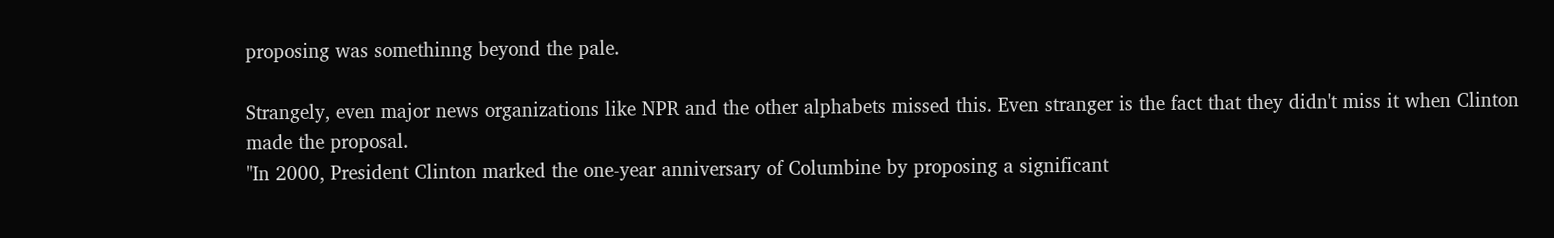proposing was somethinng beyond the pale.

Strangely, even major news organizations like NPR and the other alphabets missed this. Even stranger is the fact that they didn't miss it when Clinton made the proposal.
"In 2000, President Clinton marked the one-year anniversary of Columbine by proposing a significant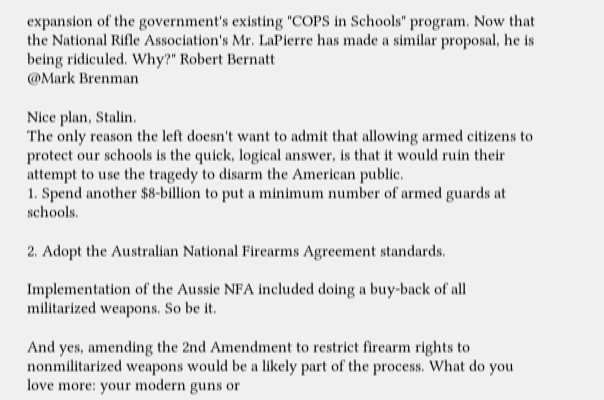expansion of the government's existing "COPS in Schools" program. Now that the National Rifle Association's Mr. LaPierre has made a similar proposal, he is being ridiculed. Why?" Robert Bernatt
@Mark Brenman

Nice plan, Stalin.
The only reason the left doesn't want to admit that allowing armed citizens to protect our schools is the quick, logical answer, is that it would ruin their attempt to use the tragedy to disarm the American public.
1. Spend another $8-billion to put a minimum number of armed guards at schools.

2. Adopt the Australian National Firearms Agreement standards.

Implementation of the Aussie NFA included doing a buy-back of all militarized weapons. So be it.

And yes, amending the 2nd Amendment to restrict firearm rights to nonmilitarized weapons would be a likely part of the process. What do you love more: your modern guns or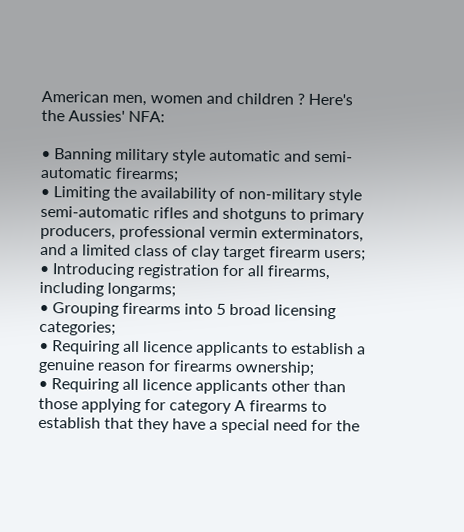American men, women and children ? Here's the Aussies' NFA:

• Banning military style automatic and semi-automatic firearms;
• Limiting the availability of non-military style semi-automatic rifles and shotguns to primary producers, professional vermin exterminators, and a limited class of clay target firearm users;
• Introducing registration for all firearms, including longarms;
• Grouping firearms into 5 broad licensing categories;
• Requiring all licence applicants to establish a genuine reason for firearms ownership;
• Requiring all licence applicants other than those applying for category A firearms to establish that they have a special need for the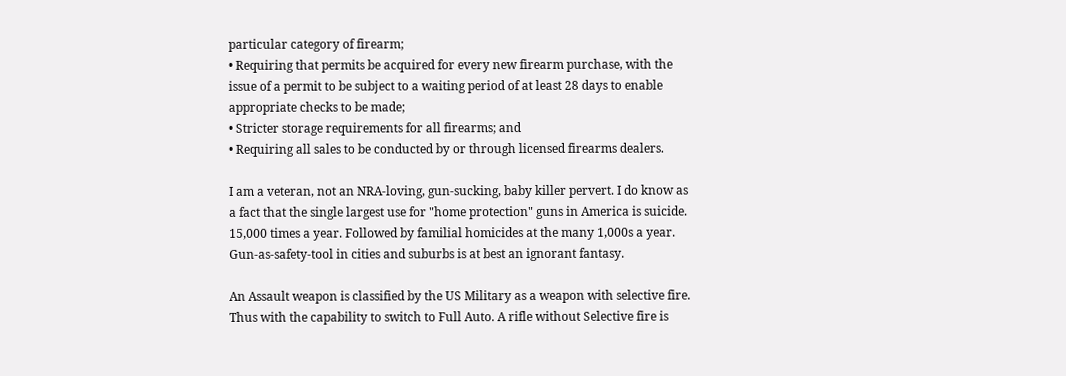particular category of firearm;
• Requiring that permits be acquired for every new firearm purchase, with the issue of a permit to be subject to a waiting period of at least 28 days to enable appropriate checks to be made;
• Stricter storage requirements for all firearms; and
• Requiring all sales to be conducted by or through licensed firearms dealers.

I am a veteran, not an NRA-loving, gun-sucking, baby killer pervert. I do know as a fact that the single largest use for "home protection" guns in America is suicide. 15,000 times a year. Followed by familial homicides at the many 1,000s a year. Gun-as-safety-tool in cities and suburbs is at best an ignorant fantasy.

An Assault weapon is classified by the US Military as a weapon with selective fire. Thus with the capability to switch to Full Auto. A rifle without Selective fire is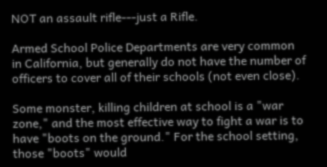NOT an assault rifle---just a Rifle.

Armed School Police Departments are very common in California, but generally do not have the number of officers to cover all of their schools (not even close).

Some monster, killing children at school is a "war zone," and the most effective way to fight a war is to have "boots on the ground." For the school setting, those "boots" would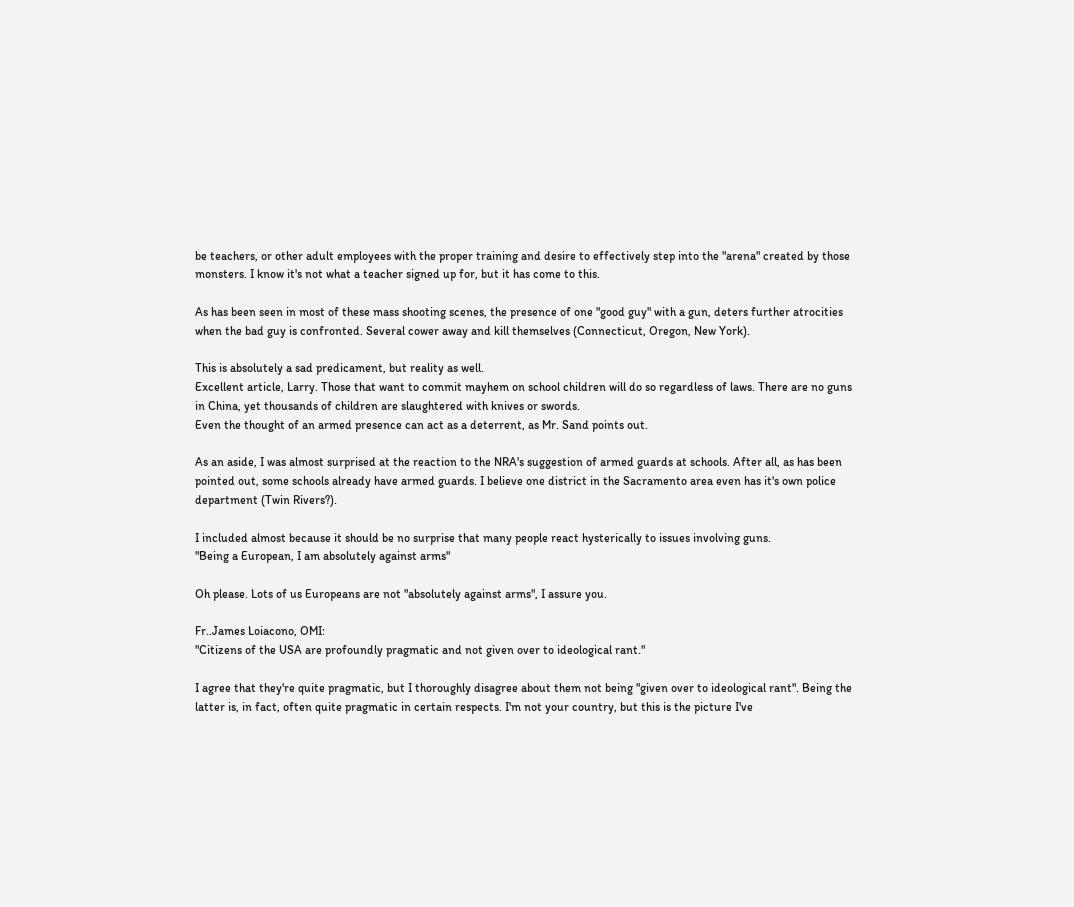be teachers, or other adult employees with the proper training and desire to effectively step into the "arena" created by those monsters. I know it's not what a teacher signed up for, but it has come to this.

As has been seen in most of these mass shooting scenes, the presence of one "good guy" with a gun, deters further atrocities when the bad guy is confronted. Several cower away and kill themselves (Connecticut, Oregon, New York).

This is absolutely a sad predicament, but reality as well.
Excellent article, Larry. Those that want to commit mayhem on school children will do so regardless of laws. There are no guns in China, yet thousands of children are slaughtered with knives or swords.
Even the thought of an armed presence can act as a deterrent, as Mr. Sand points out.

As an aside, I was almost surprised at the reaction to the NRA's suggestion of armed guards at schools. After all, as has been pointed out, some schools already have armed guards. I believe one district in the Sacramento area even has it's own police department (Twin Rivers?).

I included almost because it should be no surprise that many people react hysterically to issues involving guns.
"Being a European, I am absolutely against arms"

Oh please. Lots of us Europeans are not "absolutely against arms", I assure you.

Fr..James Loiacono, OMI:
"Citizens of the USA are profoundly pragmatic and not given over to ideological rant."

I agree that they're quite pragmatic, but I thoroughly disagree about them not being "given over to ideological rant". Being the latter is, in fact, often quite pragmatic in certain respects. I'm not your country, but this is the picture I've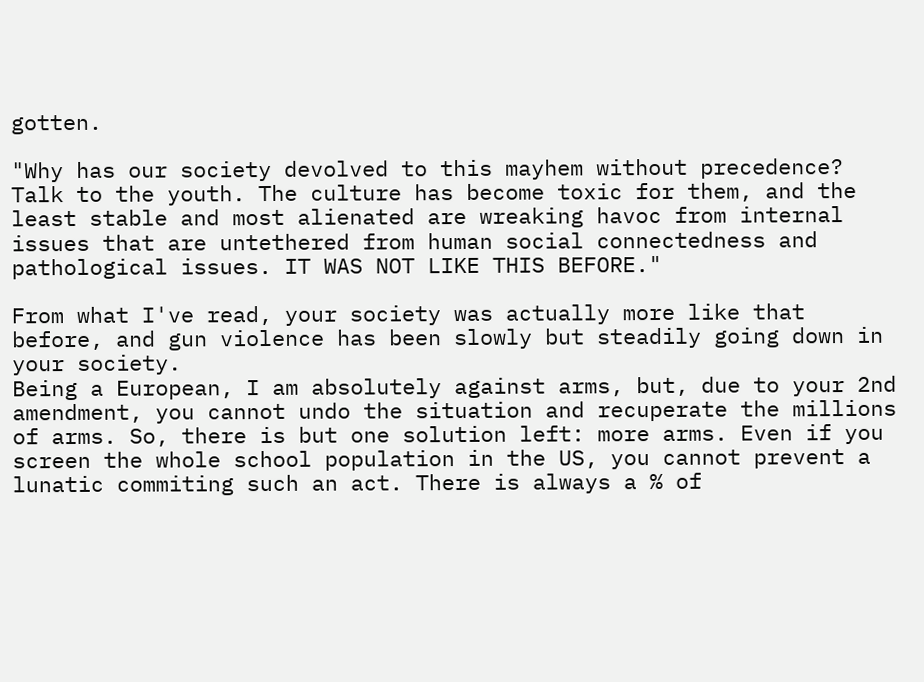gotten.

"Why has our society devolved to this mayhem without precedence? Talk to the youth. The culture has become toxic for them, and the least stable and most alienated are wreaking havoc from internal issues that are untethered from human social connectedness and pathological issues. IT WAS NOT LIKE THIS BEFORE."

From what I've read, your society was actually more like that before, and gun violence has been slowly but steadily going down in your society.
Being a European, I am absolutely against arms, but, due to your 2nd amendment, you cannot undo the situation and recuperate the millions of arms. So, there is but one solution left: more arms. Even if you screen the whole school population in the US, you cannot prevent a lunatic commiting such an act. There is always a % of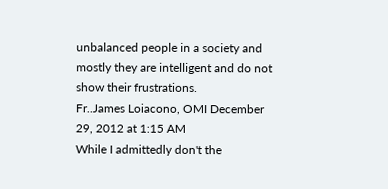unbalanced people in a society and mostly they are intelligent and do not show their frustrations.
Fr..James Loiacono, OMI December 29, 2012 at 1:15 AM
While I admittedly don't the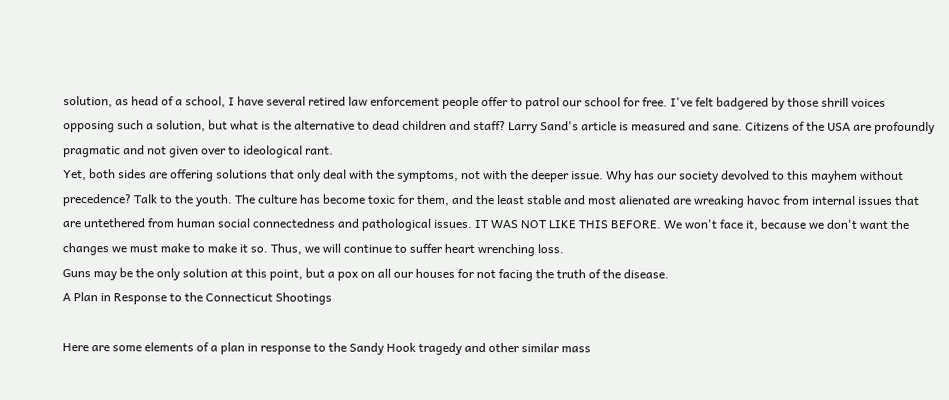solution, as head of a school, I have several retired law enforcement people offer to patrol our school for free. I've felt badgered by those shrill voices opposing such a solution, but what is the alternative to dead children and staff? Larry Sand's article is measured and sane. Citizens of the USA are profoundly pragmatic and not given over to ideological rant.
Yet, both sides are offering solutions that only deal with the symptoms, not with the deeper issue. Why has our society devolved to this mayhem without precedence? Talk to the youth. The culture has become toxic for them, and the least stable and most alienated are wreaking havoc from internal issues that are untethered from human social connectedness and pathological issues. IT WAS NOT LIKE THIS BEFORE. We won't face it, because we don't want the changes we must make to make it so. Thus, we will continue to suffer heart wrenching loss.
Guns may be the only solution at this point, but a pox on all our houses for not facing the truth of the disease.
A Plan in Response to the Connecticut Shootings

Here are some elements of a plan in response to the Sandy Hook tragedy and other similar mass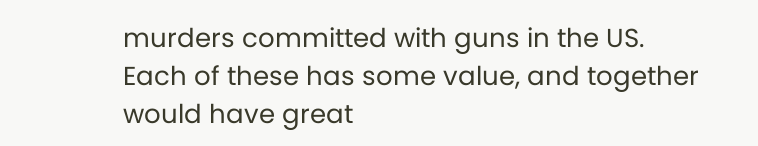murders committed with guns in the US. Each of these has some value, and together would have great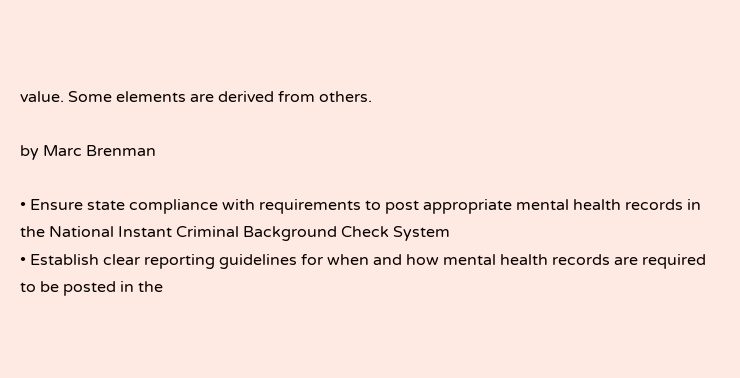value. Some elements are derived from others.

by Marc Brenman

• Ensure state compliance with requirements to post appropriate mental health records in the National Instant Criminal Background Check System
• Establish clear reporting guidelines for when and how mental health records are required to be posted in the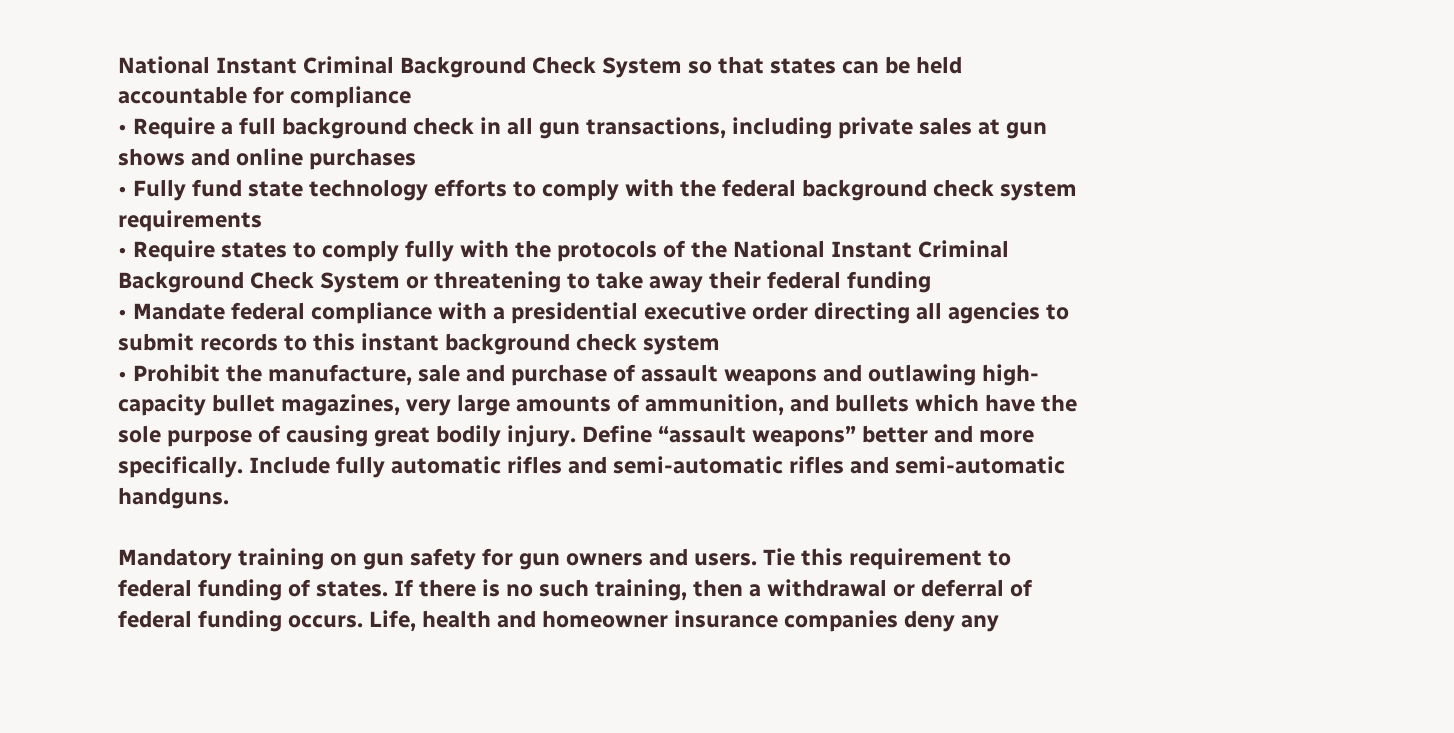National Instant Criminal Background Check System so that states can be held accountable for compliance
• Require a full background check in all gun transactions, including private sales at gun shows and online purchases
• Fully fund state technology efforts to comply with the federal background check system requirements
• Require states to comply fully with the protocols of the National Instant Criminal Background Check System or threatening to take away their federal funding
• Mandate federal compliance with a presidential executive order directing all agencies to submit records to this instant background check system
• Prohibit the manufacture, sale and purchase of assault weapons and outlawing high-capacity bullet magazines, very large amounts of ammunition, and bullets which have the sole purpose of causing great bodily injury. Define “assault weapons” better and more specifically. Include fully automatic rifles and semi-automatic rifles and semi-automatic handguns.

Mandatory training on gun safety for gun owners and users. Tie this requirement to federal funding of states. If there is no such training, then a withdrawal or deferral of federal funding occurs. Life, health and homeowner insurance companies deny any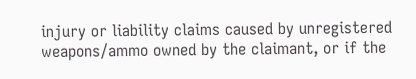injury or liability claims caused by unregistered weapons/ammo owned by the claimant, or if the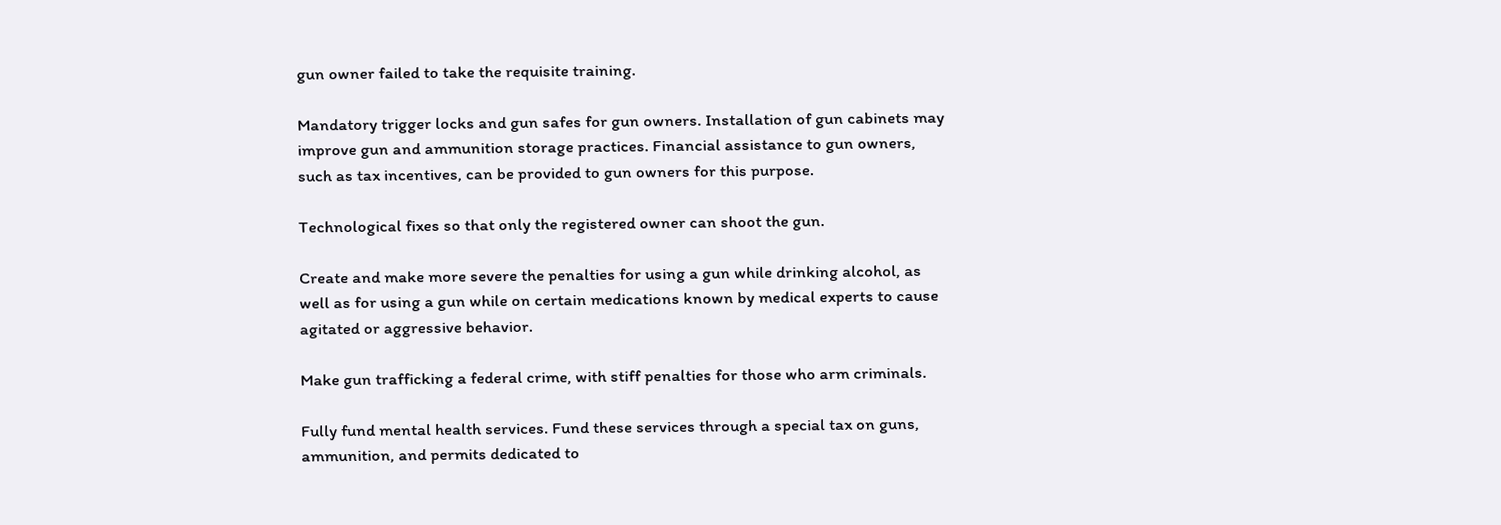gun owner failed to take the requisite training.

Mandatory trigger locks and gun safes for gun owners. Installation of gun cabinets may improve gun and ammunition storage practices. Financial assistance to gun owners, such as tax incentives, can be provided to gun owners for this purpose.

Technological fixes so that only the registered owner can shoot the gun.

Create and make more severe the penalties for using a gun while drinking alcohol, as well as for using a gun while on certain medications known by medical experts to cause agitated or aggressive behavior.

Make gun trafficking a federal crime, with stiff penalties for those who arm criminals.

Fully fund mental health services. Fund these services through a special tax on guns, ammunition, and permits dedicated to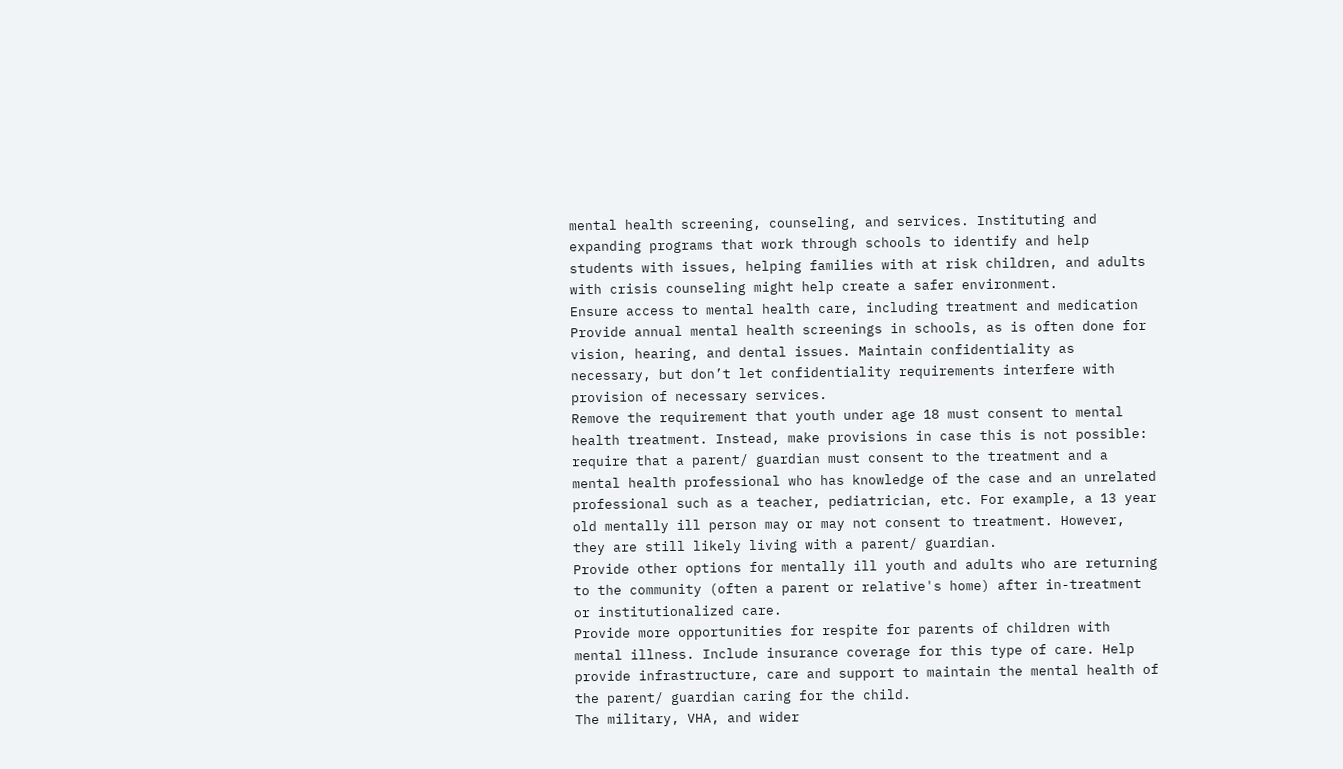mental health screening, counseling, and services. Instituting and expanding programs that work through schools to identify and help students with issues, helping families with at risk children, and adults with crisis counseling might help create a safer environment.
Ensure access to mental health care, including treatment and medication
Provide annual mental health screenings in schools, as is often done for vision, hearing, and dental issues. Maintain confidentiality as necessary, but don’t let confidentiality requirements interfere with provision of necessary services.
Remove the requirement that youth under age 18 must consent to mental health treatment. Instead, make provisions in case this is not possible: require that a parent/ guardian must consent to the treatment and a mental health professional who has knowledge of the case and an unrelated professional such as a teacher, pediatrician, etc. For example, a 13 year old mentally ill person may or may not consent to treatment. However, they are still likely living with a parent/ guardian.
Provide other options for mentally ill youth and adults who are returning to the community (often a parent or relative's home) after in-treatment or institutionalized care.
Provide more opportunities for respite for parents of children with mental illness. Include insurance coverage for this type of care. Help provide infrastructure, care and support to maintain the mental health of the parent/ guardian caring for the child.
The military, VHA, and wider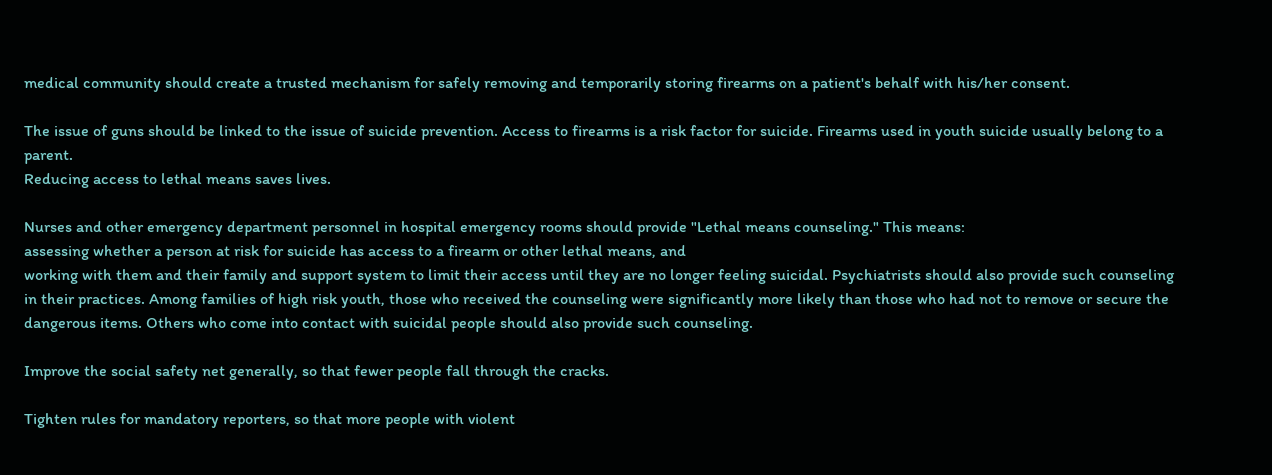medical community should create a trusted mechanism for safely removing and temporarily storing firearms on a patient's behalf with his/her consent.

The issue of guns should be linked to the issue of suicide prevention. Access to firearms is a risk factor for suicide. Firearms used in youth suicide usually belong to a parent.
Reducing access to lethal means saves lives.

Nurses and other emergency department personnel in hospital emergency rooms should provide "Lethal means counseling." This means:
assessing whether a person at risk for suicide has access to a firearm or other lethal means, and
working with them and their family and support system to limit their access until they are no longer feeling suicidal. Psychiatrists should also provide such counseling in their practices. Among families of high risk youth, those who received the counseling were significantly more likely than those who had not to remove or secure the dangerous items. Others who come into contact with suicidal people should also provide such counseling.

Improve the social safety net generally, so that fewer people fall through the cracks.

Tighten rules for mandatory reporters, so that more people with violent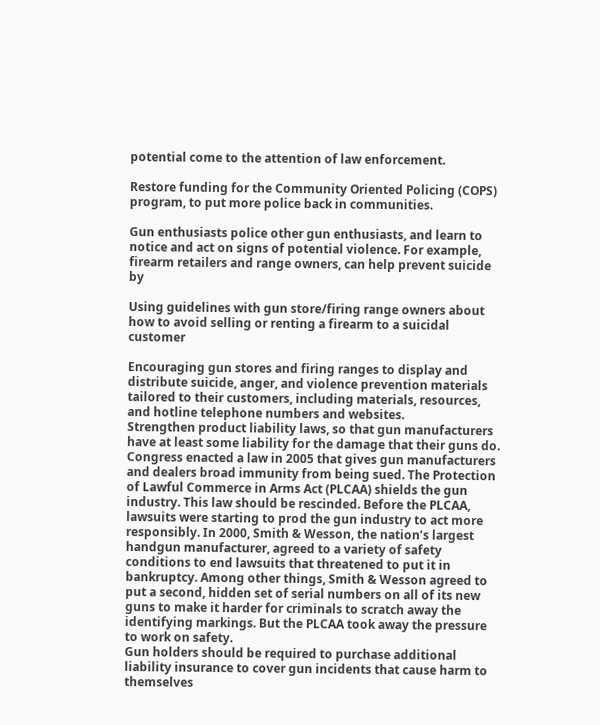potential come to the attention of law enforcement.

Restore funding for the Community Oriented Policing (COPS) program, to put more police back in communities.

Gun enthusiasts police other gun enthusiasts, and learn to notice and act on signs of potential violence. For example, firearm retailers and range owners, can help prevent suicide by

Using guidelines with gun store/firing range owners about how to avoid selling or renting a firearm to a suicidal customer

Encouraging gun stores and firing ranges to display and distribute suicide, anger, and violence prevention materials tailored to their customers, including materials, resources, and hotline telephone numbers and websites.
Strengthen product liability laws, so that gun manufacturers have at least some liability for the damage that their guns do. Congress enacted a law in 2005 that gives gun manufacturers and dealers broad immunity from being sued. The Protection of Lawful Commerce in Arms Act (PLCAA) shields the gun industry. This law should be rescinded. Before the PLCAA, lawsuits were starting to prod the gun industry to act more responsibly. In 2000, Smith & Wesson, the nation’s largest handgun manufacturer, agreed to a variety of safety conditions to end lawsuits that threatened to put it in bankruptcy. Among other things, Smith & Wesson agreed to put a second, hidden set of serial numbers on all of its new guns to make it harder for criminals to scratch away the identifying markings. But the PLCAA took away the pressure to work on safety.
Gun holders should be required to purchase additional liability insurance to cover gun incidents that cause harm to themselves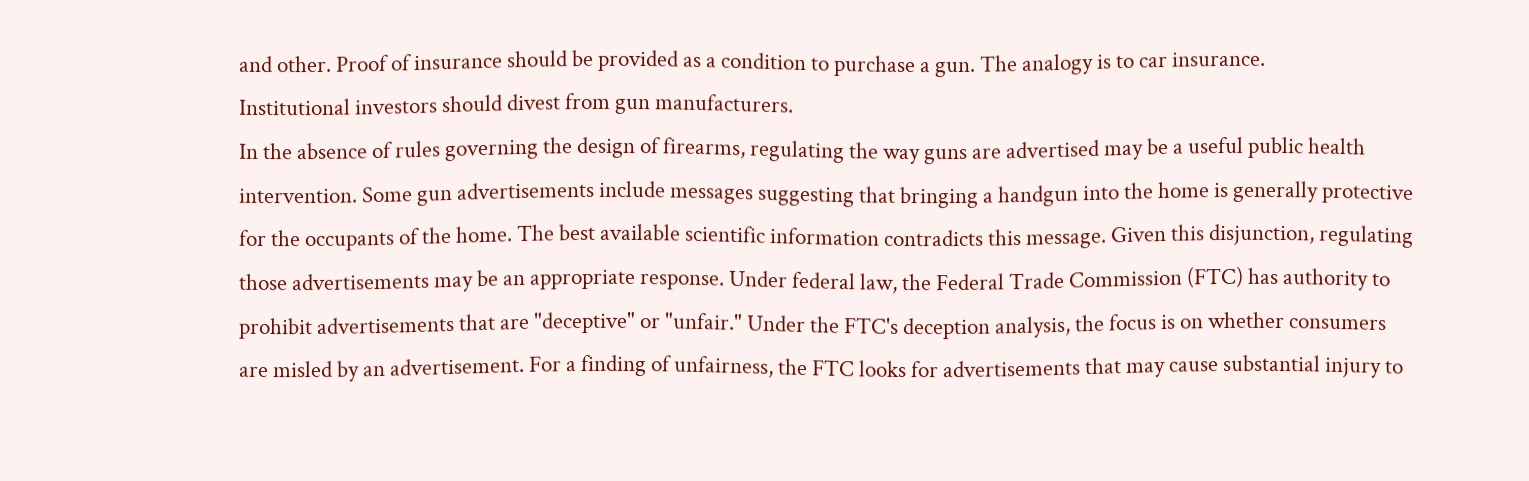and other. Proof of insurance should be provided as a condition to purchase a gun. The analogy is to car insurance.
Institutional investors should divest from gun manufacturers.
In the absence of rules governing the design of firearms, regulating the way guns are advertised may be a useful public health intervention. Some gun advertisements include messages suggesting that bringing a handgun into the home is generally protective for the occupants of the home. The best available scientific information contradicts this message. Given this disjunction, regulating those advertisements may be an appropriate response. Under federal law, the Federal Trade Commission (FTC) has authority to prohibit advertisements that are "deceptive" or "unfair." Under the FTC's deception analysis, the focus is on whether consumers are misled by an advertisement. For a finding of unfairness, the FTC looks for advertisements that may cause substantial injury to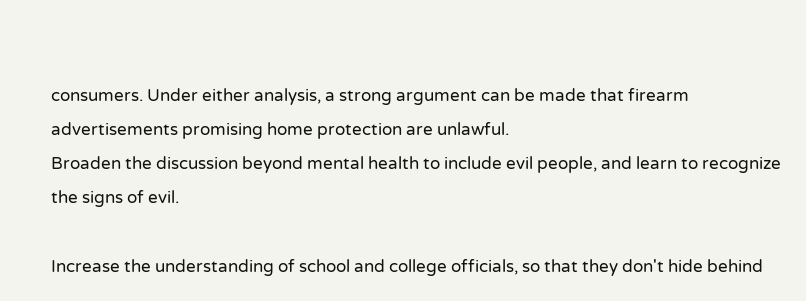consumers. Under either analysis, a strong argument can be made that firearm advertisements promising home protection are unlawful.
Broaden the discussion beyond mental health to include evil people, and learn to recognize the signs of evil.

Increase the understanding of school and college officials, so that they don't hide behind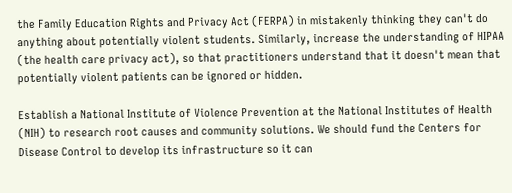the Family Education Rights and Privacy Act (FERPA) in mistakenly thinking they can't do anything about potentially violent students. Similarly, increase the understanding of HIPAA (the health care privacy act), so that practitioners understand that it doesn't mean that potentially violent patients can be ignored or hidden.

Establish a National Institute of Violence Prevention at the National Institutes of Health (NIH) to research root causes and community solutions. We should fund the Centers for Disease Control to develop its infrastructure so it can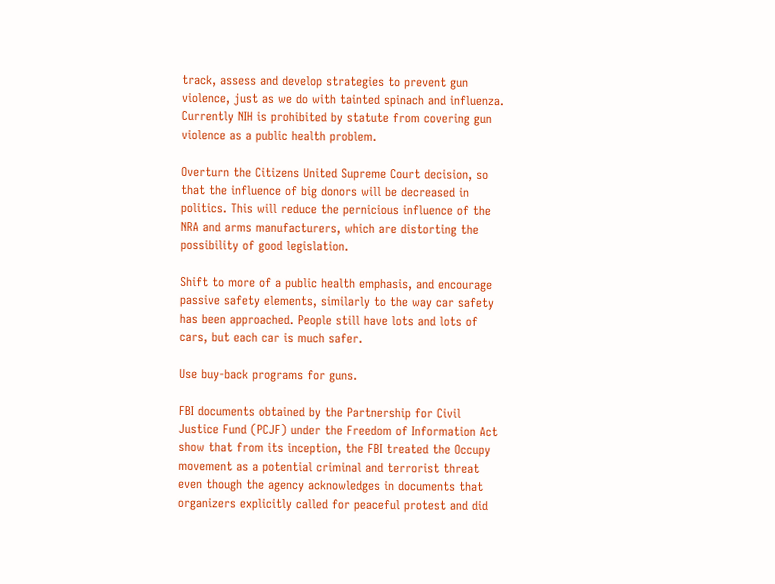track, assess and develop strategies to prevent gun violence, just as we do with tainted spinach and influenza. Currently NIH is prohibited by statute from covering gun violence as a public health problem.

Overturn the Citizens United Supreme Court decision, so that the influence of big donors will be decreased in politics. This will reduce the pernicious influence of the NRA and arms manufacturers, which are distorting the possibility of good legislation.

Shift to more of a public health emphasis, and encourage passive safety elements, similarly to the way car safety has been approached. People still have lots and lots of cars, but each car is much safer.

Use buy-back programs for guns.

FBI documents obtained by the Partnership for Civil Justice Fund (PCJF) under the Freedom of Information Act show that from its inception, the FBI treated the Occupy movement as a potential criminal and terrorist threat even though the agency acknowledges in documents that organizers explicitly called for peaceful protest and did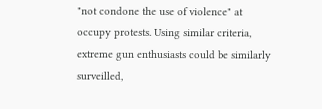"not condone the use of violence" at occupy protests. Using similar criteria, extreme gun enthusiasts could be similarly surveilled,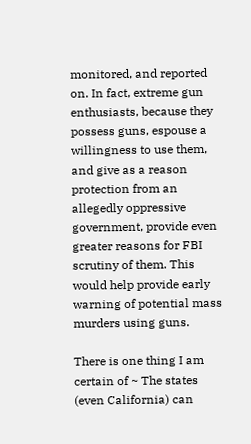monitored, and reported on. In fact, extreme gun enthusiasts, because they possess guns, espouse a willingness to use them, and give as a reason protection from an allegedly oppressive government, provide even greater reasons for FBI scrutiny of them. This would help provide early warning of potential mass murders using guns.

There is one thing I am certain of ~ The states (even California) can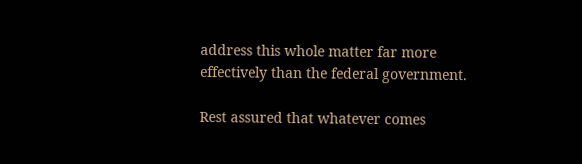address this whole matter far more effectively than the federal government.

Rest assured that whatever comes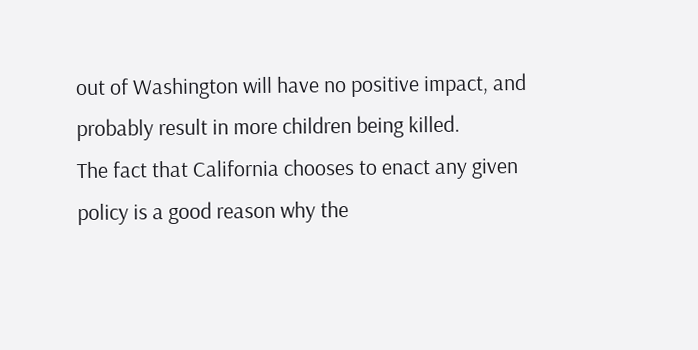out of Washington will have no positive impact, and probably result in more children being killed.
The fact that California chooses to enact any given policy is a good reason why the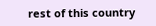rest of this country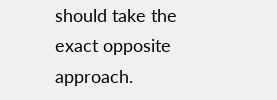should take the exact opposite approach.